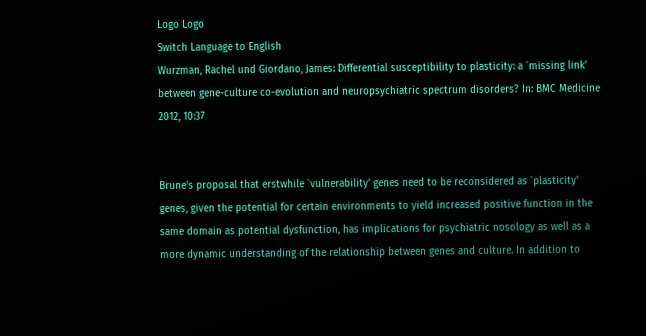Logo Logo
Switch Language to English
Wurzman, Rachel und Giordano, James: Differential susceptibility to plasticity: a `missing link' between gene-culture co-evolution and neuropsychiatric spectrum disorders? In: BMC Medicine 2012, 10:37


Brune's proposal that erstwhile `vulnerability' genes need to be reconsidered as `plasticity' genes, given the potential for certain environments to yield increased positive function in the same domain as potential dysfunction, has implications for psychiatric nosology as well as a more dynamic understanding of the relationship between genes and culture. In addition to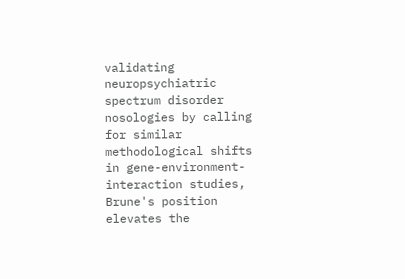validating neuropsychiatric spectrum disorder nosologies by calling for similar methodological shifts in gene-environment-interaction studies, Brune's position elevates the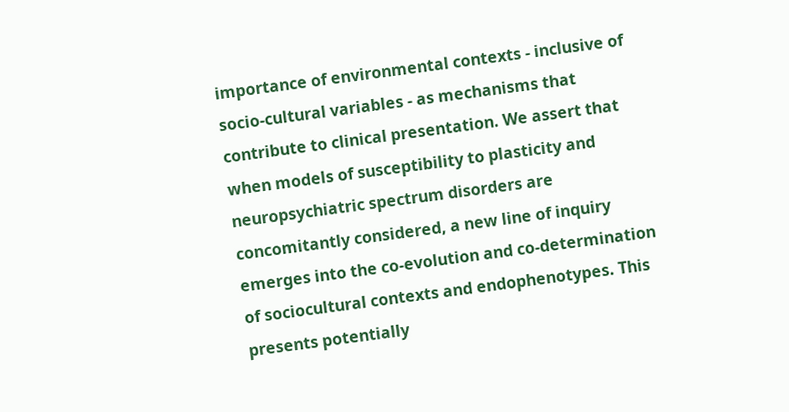importance of environmental contexts - inclusive of socio-cultural variables - as mechanisms that contribute to clinical presentation. We assert that when models of susceptibility to plasticity and neuropsychiatric spectrum disorders are concomitantly considered, a new line of inquiry emerges into the co-evolution and co-determination of sociocultural contexts and endophenotypes. This presents potentially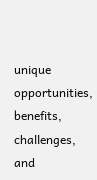unique opportunities, benefits, challenges, and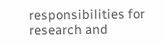responsibilities for research and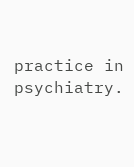practice in psychiatry.